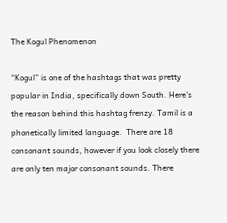The Kogul Phenomenon

“Kogul” is one of the hashtags that was pretty popular in India, specifically down South. Here’s the reason behind this hashtag frenzy. Tamil is a phonetically limited language.  There are 18 consonant sounds, however if you look closely there are only ten major consonant sounds. There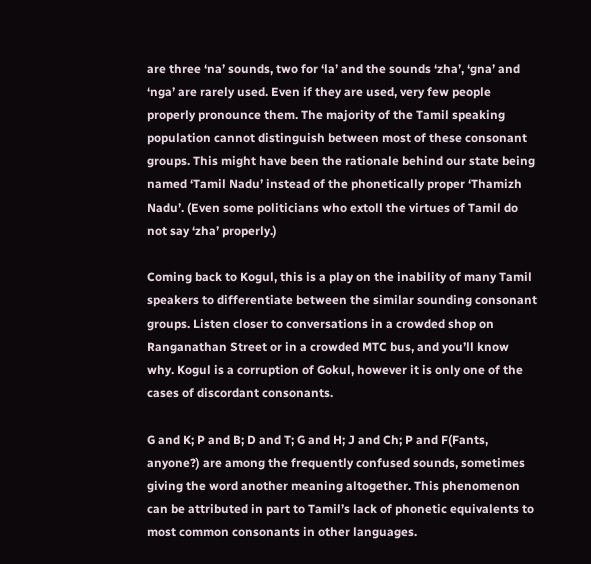are three ‘na’ sounds, two for ‘la’ and the sounds ‘zha’, ‘gna’ and ‘nga’ are rarely used. Even if they are used, very few people properly pronounce them. The majority of the Tamil speaking population cannot distinguish between most of these consonant groups. This might have been the rationale behind our state being named ‘Tamil Nadu’ instead of the phonetically proper ‘Thamizh Nadu’. (Even some politicians who extoll the virtues of Tamil do not say ‘zha’ properly.)

Coming back to Kogul, this is a play on the inability of many Tamil speakers to differentiate between the similar sounding consonant groups. Listen closer to conversations in a crowded shop on Ranganathan Street or in a crowded MTC bus, and you’ll know why. Kogul is a corruption of Gokul, however it is only one of the cases of discordant consonants.

G and K; P and B; D and T; G and H; J and Ch; P and F(Fants, anyone?) are among the frequently confused sounds, sometimes giving the word another meaning altogether. This phenomenon can be attributed in part to Tamil’s lack of phonetic equivalents to most common consonants in other languages.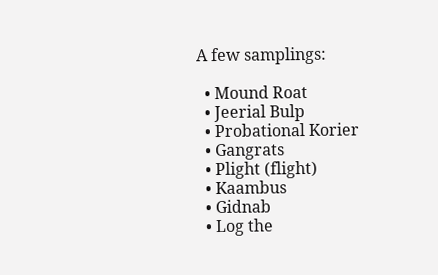A few samplings:

  • Mound Roat
  • Jeerial Bulp
  • Probational Korier
  • Gangrats
  • Plight (flight)
  • Kaambus
  • Gidnab
  • Log the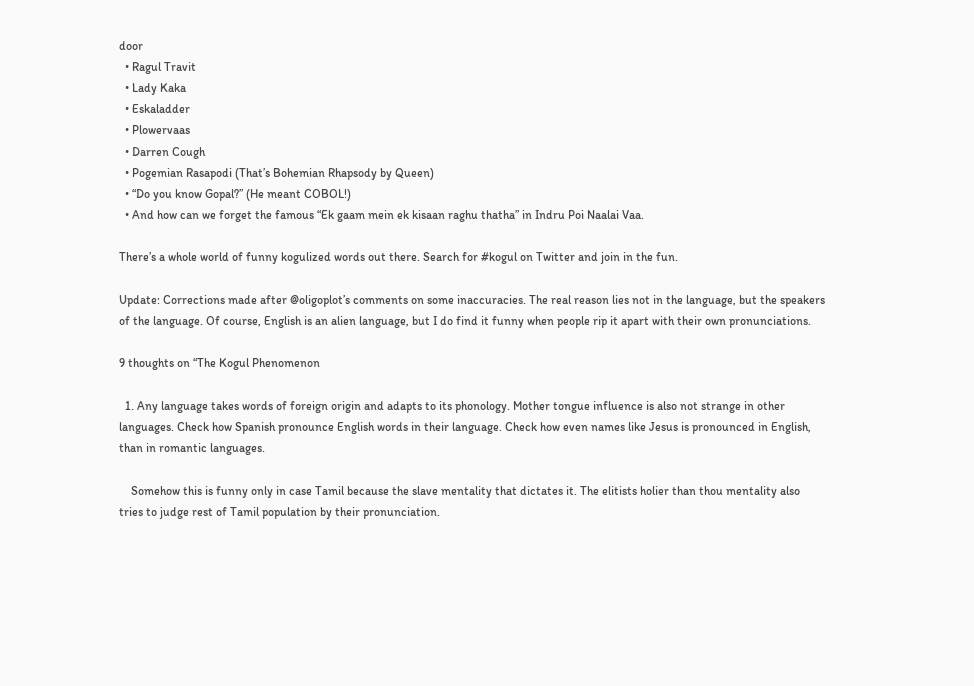door
  • Ragul Travit
  • Lady Kaka
  • Eskaladder
  • Plowervaas
  • Darren Cough
  • Pogemian Rasapodi (That’s Bohemian Rhapsody by Queen)
  • “Do you know Gopal?” (He meant COBOL!)
  • And how can we forget the famous “Ek gaam mein ek kisaan raghu thatha” in Indru Poi Naalai Vaa.

There’s a whole world of funny kogulized words out there. Search for #kogul on Twitter and join in the fun.

Update: Corrections made after @oligoplot’s comments on some inaccuracies. The real reason lies not in the language, but the speakers of the language. Of course, English is an alien language, but I do find it funny when people rip it apart with their own pronunciations.

9 thoughts on “The Kogul Phenomenon

  1. Any language takes words of foreign origin and adapts to its phonology. Mother tongue influence is also not strange in other languages. Check how Spanish pronounce English words in their language. Check how even names like Jesus is pronounced in English, than in romantic languages.

    Somehow this is funny only in case Tamil because the slave mentality that dictates it. The elitists holier than thou mentality also tries to judge rest of Tamil population by their pronunciation.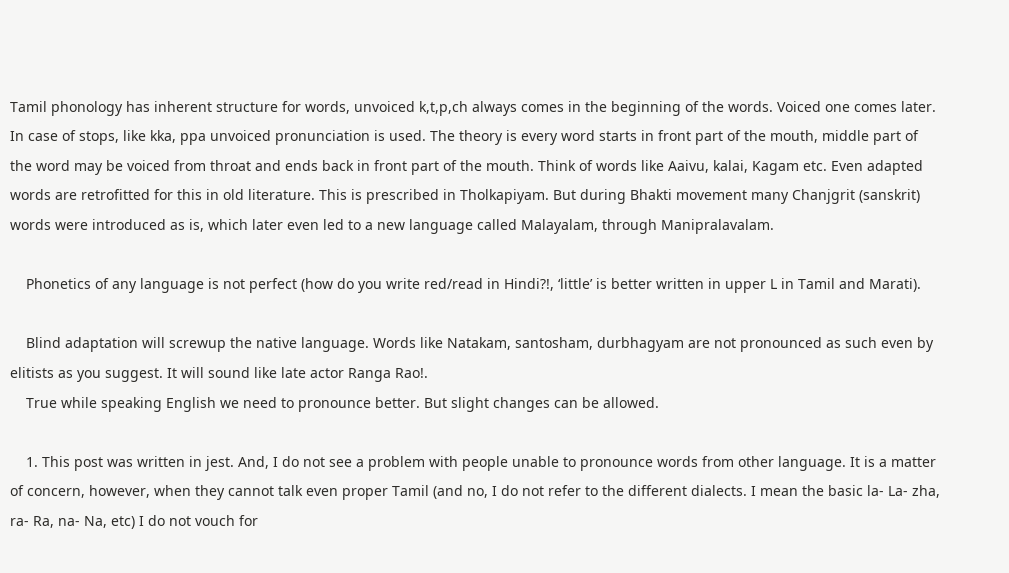Tamil phonology has inherent structure for words, unvoiced k,t,p,ch always comes in the beginning of the words. Voiced one comes later. In case of stops, like kka, ppa unvoiced pronunciation is used. The theory is every word starts in front part of the mouth, middle part of the word may be voiced from throat and ends back in front part of the mouth. Think of words like Aaivu, kalai, Kagam etc. Even adapted words are retrofitted for this in old literature. This is prescribed in Tholkapiyam. But during Bhakti movement many Chanjgrit (sanskrit) words were introduced as is, which later even led to a new language called Malayalam, through Manipralavalam.

    Phonetics of any language is not perfect (how do you write red/read in Hindi?!, ‘little’ is better written in upper L in Tamil and Marati).

    Blind adaptation will screwup the native language. Words like Natakam, santosham, durbhagyam are not pronounced as such even by elitists as you suggest. It will sound like late actor Ranga Rao!.
    True while speaking English we need to pronounce better. But slight changes can be allowed.

    1. This post was written in jest. And, I do not see a problem with people unable to pronounce words from other language. It is a matter of concern, however, when they cannot talk even proper Tamil (and no, I do not refer to the different dialects. I mean the basic la- La- zha, ra- Ra, na- Na, etc) I do not vouch for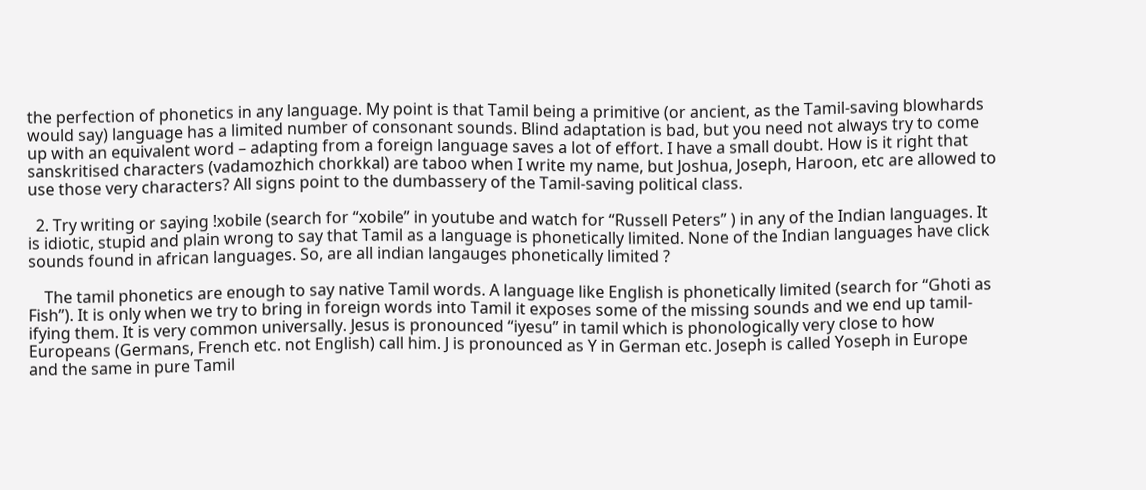the perfection of phonetics in any language. My point is that Tamil being a primitive (or ancient, as the Tamil-saving blowhards would say) language has a limited number of consonant sounds. Blind adaptation is bad, but you need not always try to come up with an equivalent word – adapting from a foreign language saves a lot of effort. I have a small doubt. How is it right that sanskritised characters (vadamozhich chorkkal) are taboo when I write my name, but Joshua, Joseph, Haroon, etc are allowed to use those very characters? All signs point to the dumbassery of the Tamil-saving political class.

  2. Try writing or saying !xobile (search for “xobile” in youtube and watch for “Russell Peters” ) in any of the Indian languages. It is idiotic, stupid and plain wrong to say that Tamil as a language is phonetically limited. None of the Indian languages have click sounds found in african languages. So, are all indian langauges phonetically limited ?

    The tamil phonetics are enough to say native Tamil words. A language like English is phonetically limited (search for “Ghoti as Fish”). It is only when we try to bring in foreign words into Tamil it exposes some of the missing sounds and we end up tamil-ifying them. It is very common universally. Jesus is pronounced “iyesu” in tamil which is phonologically very close to how Europeans (Germans, French etc. not English) call him. J is pronounced as Y in German etc. Joseph is called Yoseph in Europe and the same in pure Tamil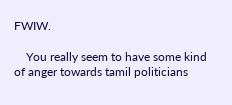FWIW.

    You really seem to have some kind of anger towards tamil politicians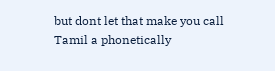but dont let that make you call Tamil a phonetically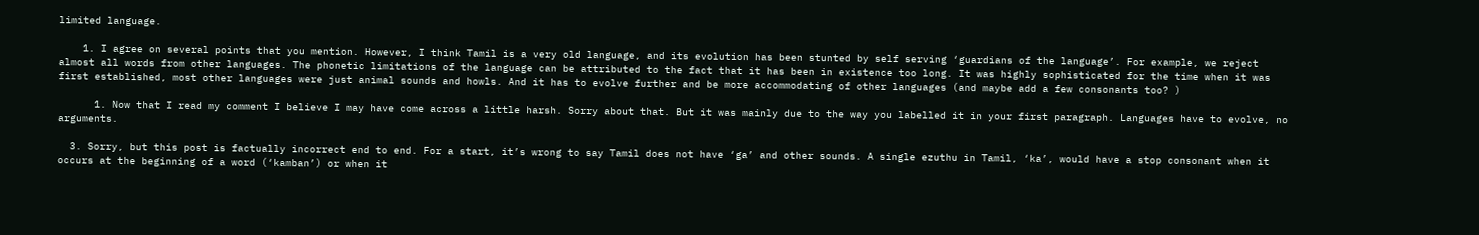limited language.

    1. I agree on several points that you mention. However, I think Tamil is a very old language, and its evolution has been stunted by self serving ‘guardians of the language’. For example, we reject almost all words from other languages. The phonetic limitations of the language can be attributed to the fact that it has been in existence too long. It was highly sophisticated for the time when it was first established, most other languages were just animal sounds and howls. And it has to evolve further and be more accommodating of other languages (and maybe add a few consonants too? )

      1. Now that I read my comment I believe I may have come across a little harsh. Sorry about that. But it was mainly due to the way you labelled it in your first paragraph. Languages have to evolve, no arguments.

  3. Sorry, but this post is factually incorrect end to end. For a start, it’s wrong to say Tamil does not have ‘ga’ and other sounds. A single ezuthu in Tamil, ‘ka’, would have a stop consonant when it occurs at the beginning of a word (‘kamban’) or when it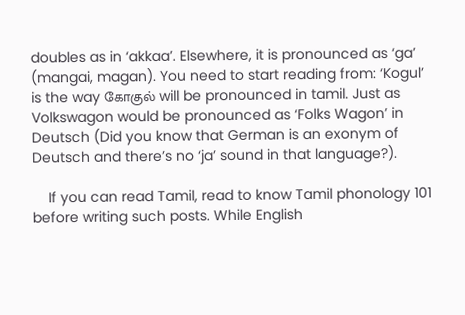doubles as in ‘akkaa’. Elsewhere, it is pronounced as ‘ga’ (mangai, magan). You need to start reading from: ‘Kogul’ is the way கோகுல் will be pronounced in tamil. Just as Volkswagon would be pronounced as ‘Folks Wagon’ in Deutsch (Did you know that German is an exonym of Deutsch and there’s no ‘ja’ sound in that language?).

    If you can read Tamil, read to know Tamil phonology 101 before writing such posts. While English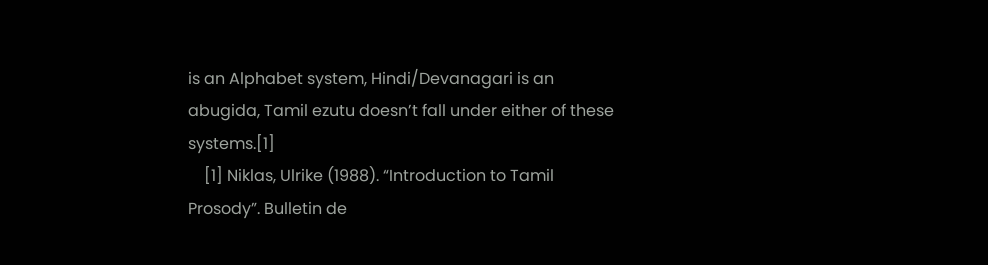is an Alphabet system, Hindi/Devanagari is an abugida, Tamil ezutu doesn’t fall under either of these systems.[1]
    [1] Niklas, Ulrike (1988). “Introduction to Tamil Prosody”. Bulletin de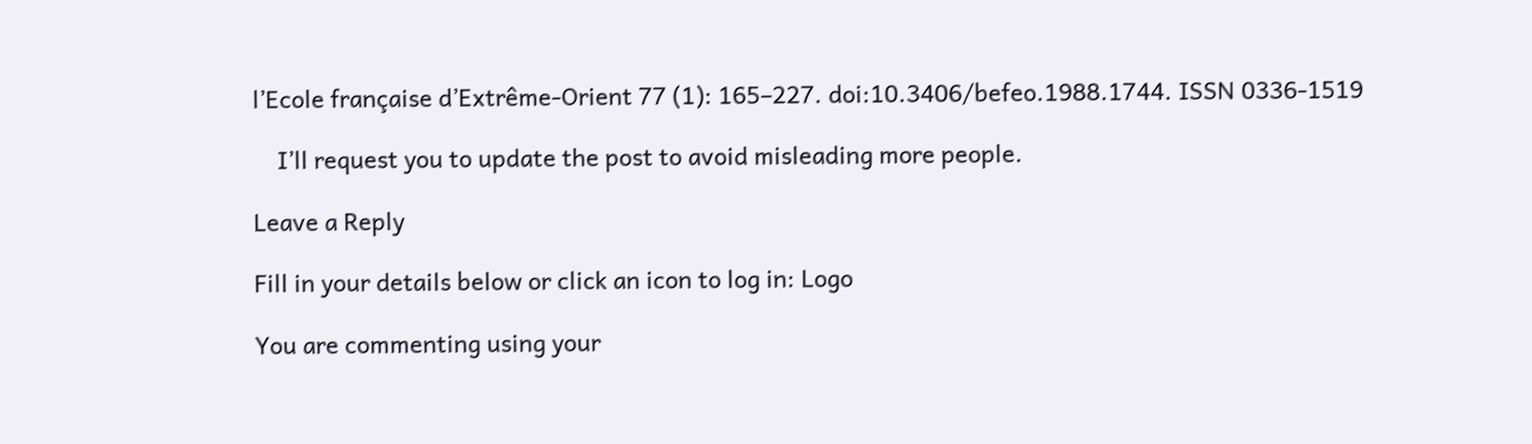l’Ecole française d’Extrême-Orient 77 (1): 165–227. doi:10.3406/befeo.1988.1744. ISSN 0336-1519

    I’ll request you to update the post to avoid misleading more people.

Leave a Reply

Fill in your details below or click an icon to log in: Logo

You are commenting using your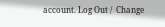account. Log Out /  Change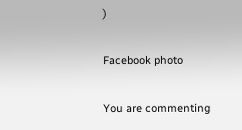)

Facebook photo

You are commenting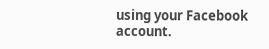using your Facebook account.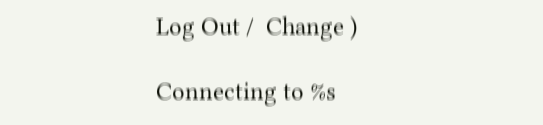Log Out /  Change )

Connecting to %s